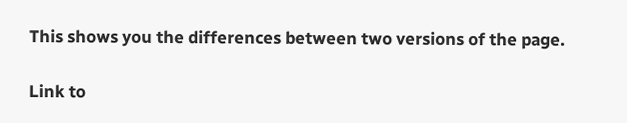This shows you the differences between two versions of the page.

Link to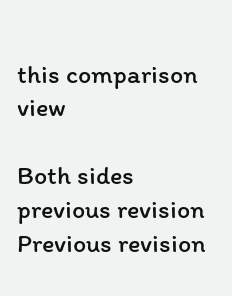this comparison view

Both sides previous revision Previous revision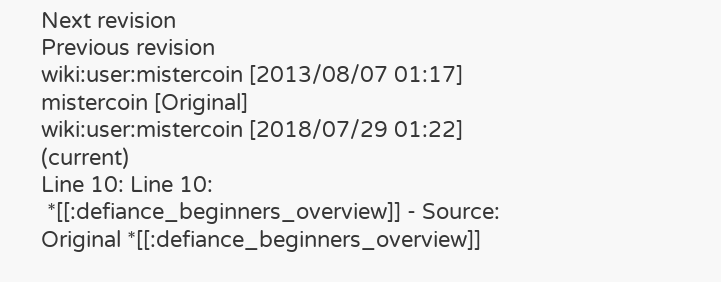Next revision
Previous revision
wiki:user:mistercoin [2013/08/07 01:17]
mistercoin [Original]
wiki:user:mistercoin [2018/07/29 01:22] (current)
Line 10: Line 10:
 *[[:defiance_beginners_overview]] - Source: Original *[[:defiance_beginners_overview]]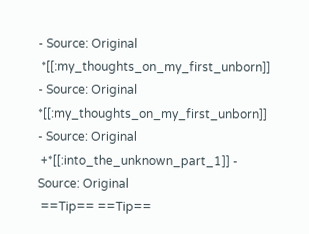- Source: Original
 *[[:my_thoughts_on_my_first_unborn]] - Source: Original *[[:my_thoughts_on_my_first_unborn]] - Source: Original
 +*[[:into_the_unknown_part_1]] - Source: Original
 ==Tip== ==Tip==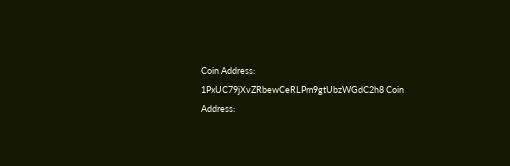Coin Address: 1PxUC79jXvZRbewCeRLPm9gtUbzWGdC2h8 Coin Address: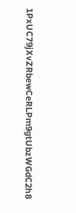1PxUC79jXvZRbewCeRLPm9gtUbzWGdC2h8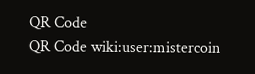QR Code
QR Code wiki:user:mistercoin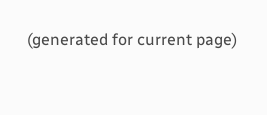(generated for current page)